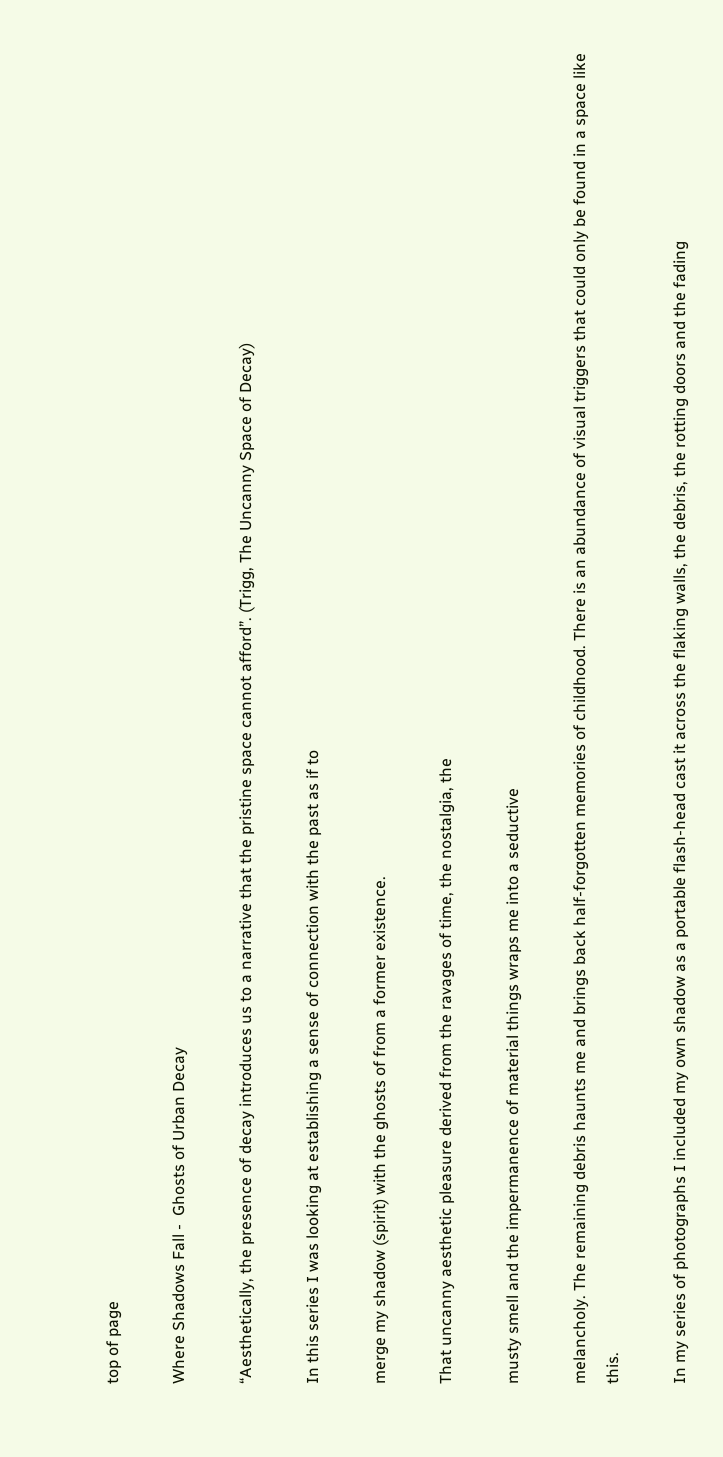top of page

Where Shadows Fall -  Ghosts of Urban Decay

“Aesthetically, the presence of decay introduces us to a narrative that the pristine space cannot afford”. (Trigg, The Uncanny Space of Decay)

In this series I was looking at establishing a sense of connection with the past as if to

merge my shadow (spirit) with the ghosts of from a former existence.

That uncanny aesthetic pleasure derived from the ravages of time, the nostalgia, the

musty smell and the impermanence of material things wraps me into a seductive

melancholy. The remaining debris haunts me and brings back half-forgotten memories of childhood. There is an abundance of visual triggers that could only be found in a space like this.

In my series of photographs I included my own shadow as a portable flash-head cast it across the flaking walls, the debris, the rotting doors and the fading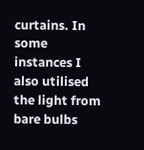curtains. In some instances I also utilised the light from bare bulbs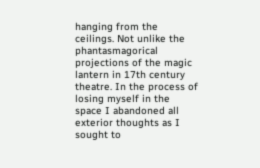hanging from the ceilings. Not unlike the phantasmagorical projections of the magic lantern in 17th century theatre. In the process of losing myself in the space I abandoned all exterior thoughts as I sought to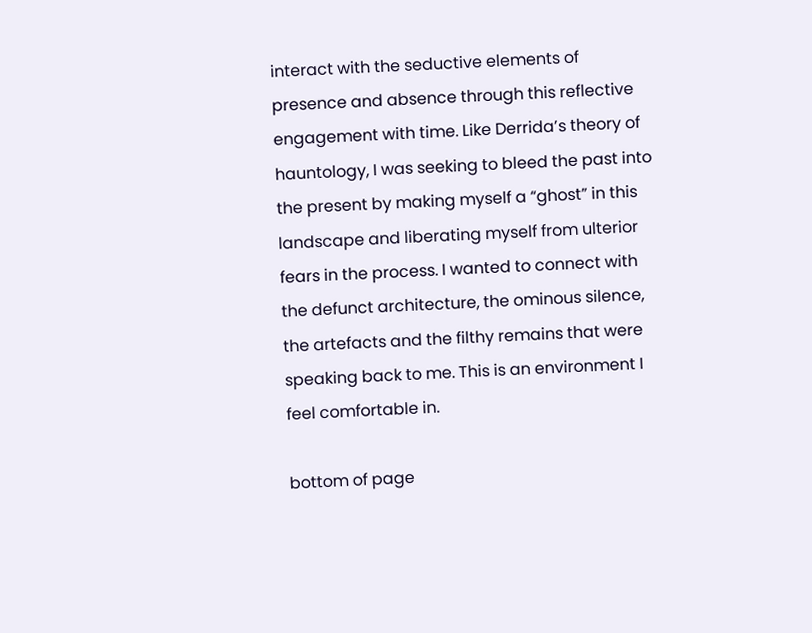interact with the seductive elements of presence and absence through this reflective engagement with time. Like Derrida’s theory of hauntology, I was seeking to bleed the past into the present by making myself a “ghost” in this landscape and liberating myself from ulterior fears in the process. I wanted to connect with the defunct architecture, the ominous silence, the artefacts and the filthy remains that were speaking back to me. This is an environment I feel comfortable in.

bottom of page